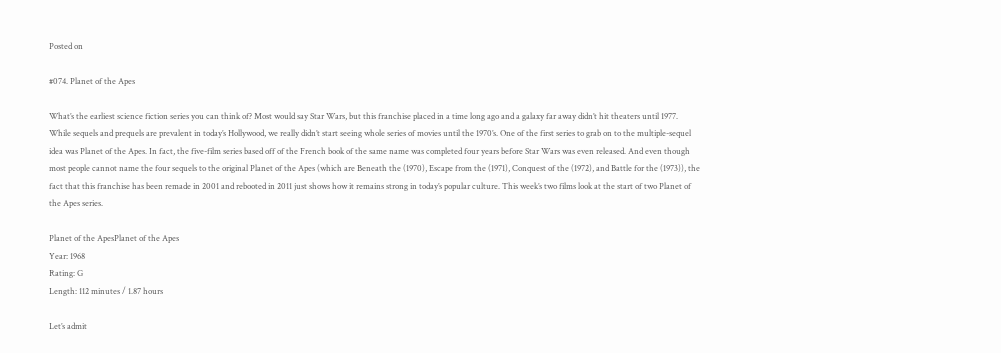Posted on

#074. Planet of the Apes

What’s the earliest science fiction series you can think of? Most would say Star Wars, but this franchise placed in a time long ago and a galaxy far away didn’t hit theaters until 1977. While sequels and prequels are prevalent in today’s Hollywood, we really didn’t start seeing whole series of movies until the 1970’s. One of the first series to grab on to the multiple-sequel idea was Planet of the Apes. In fact, the five-film series based off of the French book of the same name was completed four years before Star Wars was even released. And even though most people cannot name the four sequels to the original Planet of the Apes (which are Beneath the (1970), Escape from the (1971), Conquest of the (1972), and Battle for the (1973)), the fact that this franchise has been remade in 2001 and rebooted in 2011 just shows how it remains strong in today’s popular culture. This week’s two films look at the start of two Planet of the Apes series.

Planet of the ApesPlanet of the Apes
Year: 1968
Rating: G
Length: 112 minutes / 1.87 hours

Let’s admit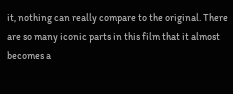it, nothing can really compare to the original. There are so many iconic parts in this film that it almost becomes a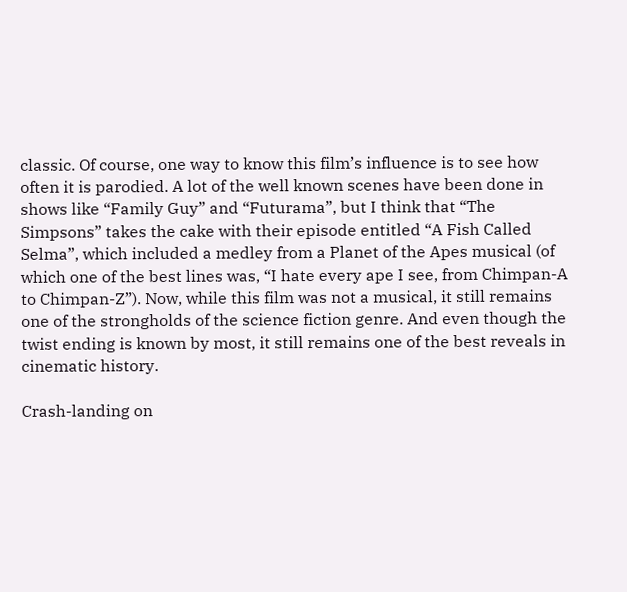classic. Of course, one way to know this film’s influence is to see how often it is parodied. A lot of the well known scenes have been done in shows like “Family Guy” and “Futurama”, but I think that “The Simpsons” takes the cake with their episode entitled “A Fish Called Selma”, which included a medley from a Planet of the Apes musical (of which one of the best lines was, “I hate every ape I see, from Chimpan-A to Chimpan-Z”). Now, while this film was not a musical, it still remains one of the strongholds of the science fiction genre. And even though the twist ending is known by most, it still remains one of the best reveals in cinematic history.

Crash-landing on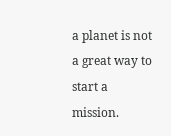a planet is not a great way to start a mission.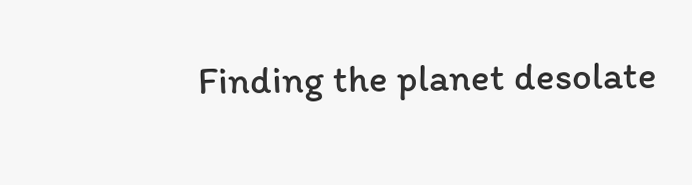Finding the planet desolate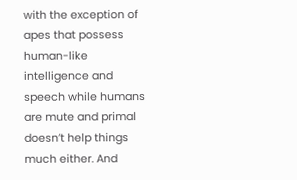with the exception of apes that possess human-like intelligence and speech while humans are mute and primal doesn’t help things much either. And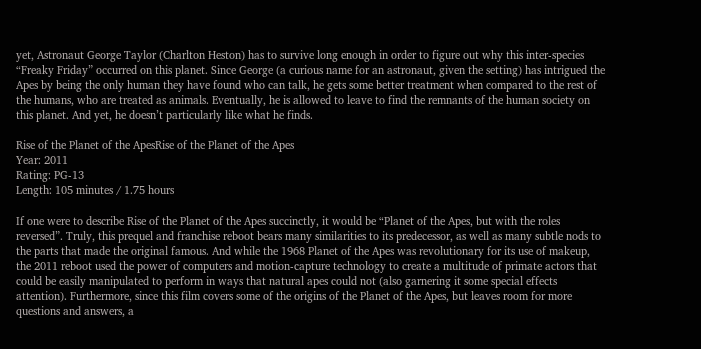yet, Astronaut George Taylor (Charlton Heston) has to survive long enough in order to figure out why this inter-species “Freaky Friday” occurred on this planet. Since George (a curious name for an astronaut, given the setting) has intrigued the Apes by being the only human they have found who can talk, he gets some better treatment when compared to the rest of the humans, who are treated as animals. Eventually, he is allowed to leave to find the remnants of the human society on this planet. And yet, he doesn’t particularly like what he finds.

Rise of the Planet of the ApesRise of the Planet of the Apes
Year: 2011
Rating: PG-13
Length: 105 minutes / 1.75 hours

If one were to describe Rise of the Planet of the Apes succinctly, it would be “Planet of the Apes, but with the roles reversed”. Truly, this prequel and franchise reboot bears many similarities to its predecessor, as well as many subtle nods to the parts that made the original famous. And while the 1968 Planet of the Apes was revolutionary for its use of makeup, the 2011 reboot used the power of computers and motion-capture technology to create a multitude of primate actors that could be easily manipulated to perform in ways that natural apes could not (also garnering it some special effects attention). Furthermore, since this film covers some of the origins of the Planet of the Apes, but leaves room for more questions and answers, a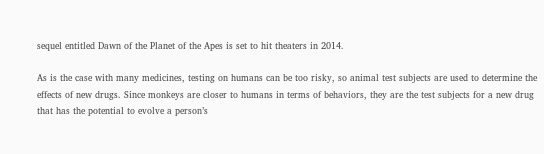sequel entitled Dawn of the Planet of the Apes is set to hit theaters in 2014.

As is the case with many medicines, testing on humans can be too risky, so animal test subjects are used to determine the effects of new drugs. Since monkeys are closer to humans in terms of behaviors, they are the test subjects for a new drug that has the potential to evolve a person’s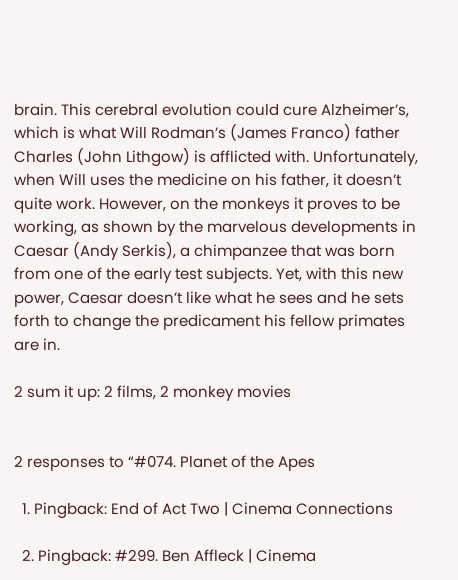brain. This cerebral evolution could cure Alzheimer’s, which is what Will Rodman’s (James Franco) father Charles (John Lithgow) is afflicted with. Unfortunately, when Will uses the medicine on his father, it doesn’t quite work. However, on the monkeys it proves to be working, as shown by the marvelous developments in Caesar (Andy Serkis), a chimpanzee that was born from one of the early test subjects. Yet, with this new power, Caesar doesn’t like what he sees and he sets forth to change the predicament his fellow primates are in.

2 sum it up: 2 films, 2 monkey movies


2 responses to “#074. Planet of the Apes

  1. Pingback: End of Act Two | Cinema Connections

  2. Pingback: #299. Ben Affleck | Cinema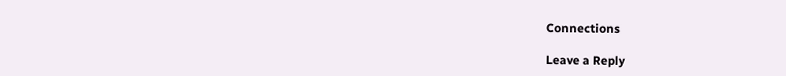Connections

Leave a Reply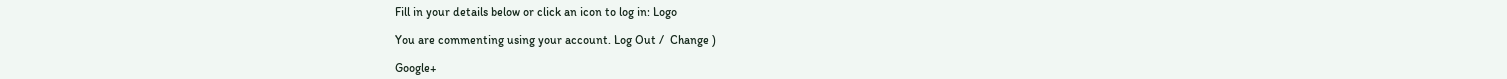Fill in your details below or click an icon to log in: Logo

You are commenting using your account. Log Out /  Change )

Google+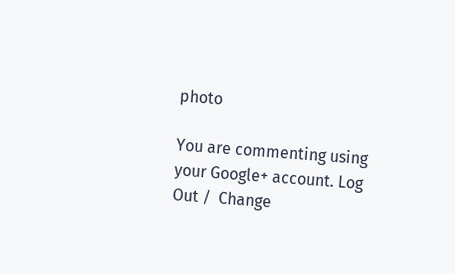photo

You are commenting using your Google+ account. Log Out /  Change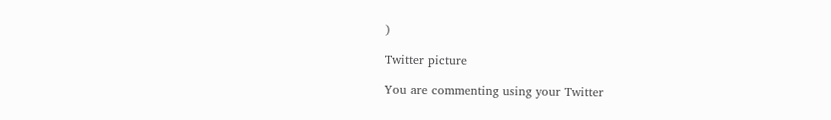)

Twitter picture

You are commenting using your Twitter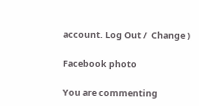account. Log Out /  Change )

Facebook photo

You are commenting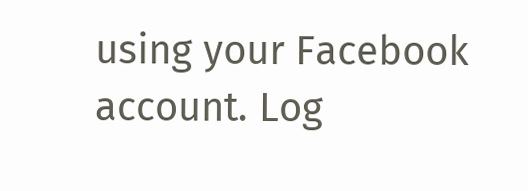using your Facebook account. Log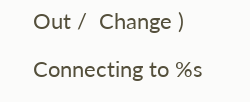Out /  Change )

Connecting to %s